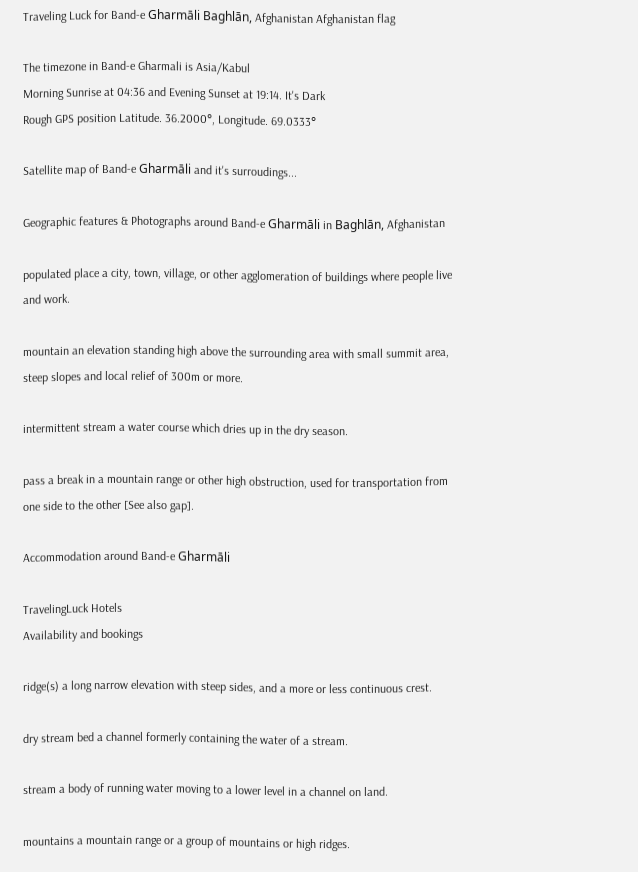Traveling Luck for Band-e Gharmāli Baghlān, Afghanistan Afghanistan flag

The timezone in Band-e Gharmali is Asia/Kabul
Morning Sunrise at 04:36 and Evening Sunset at 19:14. It's Dark
Rough GPS position Latitude. 36.2000°, Longitude. 69.0333°

Satellite map of Band-e Gharmāli and it's surroudings...

Geographic features & Photographs around Band-e Gharmāli in Baghlān, Afghanistan

populated place a city, town, village, or other agglomeration of buildings where people live and work.

mountain an elevation standing high above the surrounding area with small summit area, steep slopes and local relief of 300m or more.

intermittent stream a water course which dries up in the dry season.

pass a break in a mountain range or other high obstruction, used for transportation from one side to the other [See also gap].

Accommodation around Band-e Gharmāli

TravelingLuck Hotels
Availability and bookings

ridge(s) a long narrow elevation with steep sides, and a more or less continuous crest.

dry stream bed a channel formerly containing the water of a stream.

stream a body of running water moving to a lower level in a channel on land.

mountains a mountain range or a group of mountains or high ridges.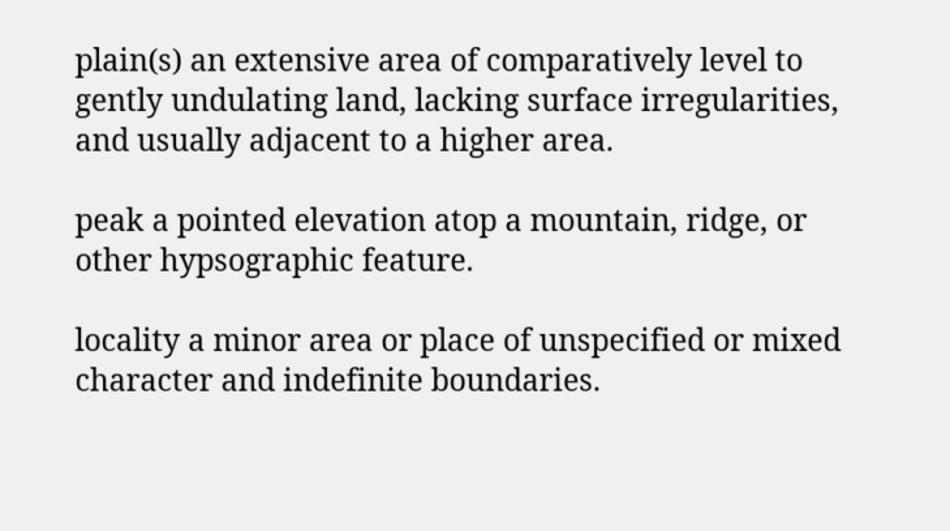plain(s) an extensive area of comparatively level to gently undulating land, lacking surface irregularities, and usually adjacent to a higher area.

peak a pointed elevation atop a mountain, ridge, or other hypsographic feature.

locality a minor area or place of unspecified or mixed character and indefinite boundaries.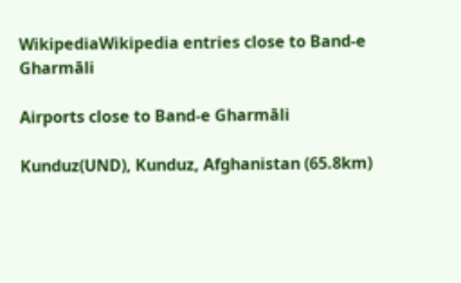WikipediaWikipedia entries close to Band-e Gharmāli

Airports close to Band-e Gharmāli

Kunduz(UND), Kunduz, Afghanistan (65.8km)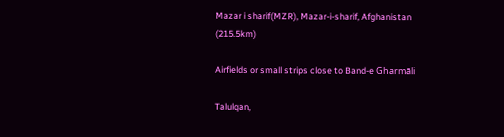Mazar i sharif(MZR), Mazar-i-sharif, Afghanistan (215.5km)

Airfields or small strips close to Band-e Gharmāli

Talulqan,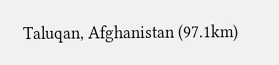Taluqan, Afghanistan (97.1km)